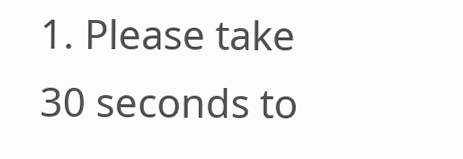1. Please take 30 seconds to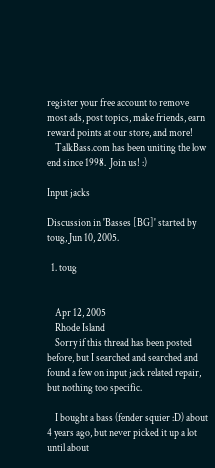register your free account to remove most ads, post topics, make friends, earn reward points at our store, and more!
    TalkBass.com has been uniting the low end since 1998.  Join us! :)

Input jacks

Discussion in 'Basses [BG]' started by toug, Jun 10, 2005.

  1. toug


    Apr 12, 2005
    Rhode Island
    Sorry if this thread has been posted before, but I searched and searched and found a few on input jack related repair, but nothing too specific.

    I bought a bass (fender squier :D) about 4 years ago, but never picked it up a lot until about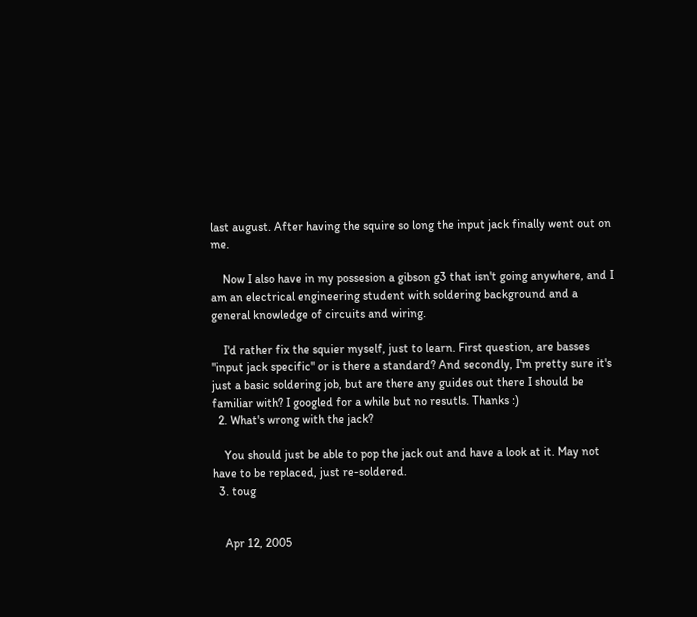last august. After having the squire so long the input jack finally went out on me.

    Now I also have in my possesion a gibson g3 that isn't going anywhere, and I am an electrical engineering student with soldering background and a general knowledge of circuits and wiring.

    I'd rather fix the squier myself, just to learn. First question, are basses "input jack specific" or is there a standard? And secondly, I'm pretty sure it's just a basic soldering job, but are there any guides out there I should be familiar with? I googled for a while but no resutls. Thanks :)
  2. What's wrong with the jack?

    You should just be able to pop the jack out and have a look at it. May not have to be replaced, just re-soldered.
  3. toug


    Apr 12, 2005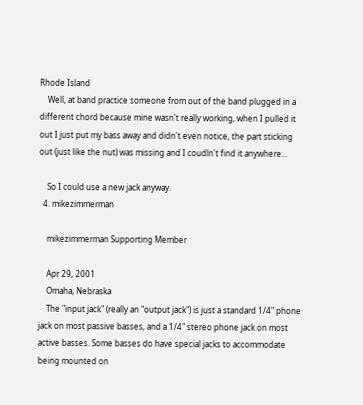Rhode Island
    Well, at band practice someone from out of the band plugged in a different chord because mine wasn't really working, when I pulled it out I just put my bass away and didn't even notice, the part sticking out (just like the nut) was missing and I coudln't find it anywhere...

    So I could use a new jack anyway.
  4. mikezimmerman

    mikezimmerman Supporting Member

    Apr 29, 2001
    Omaha, Nebraska
    The "input jack" (really an "output jack") is just a standard 1/4" phone jack on most passive basses, and a 1/4" stereo phone jack on most active basses. Some basses do have special jacks to accommodate being mounted on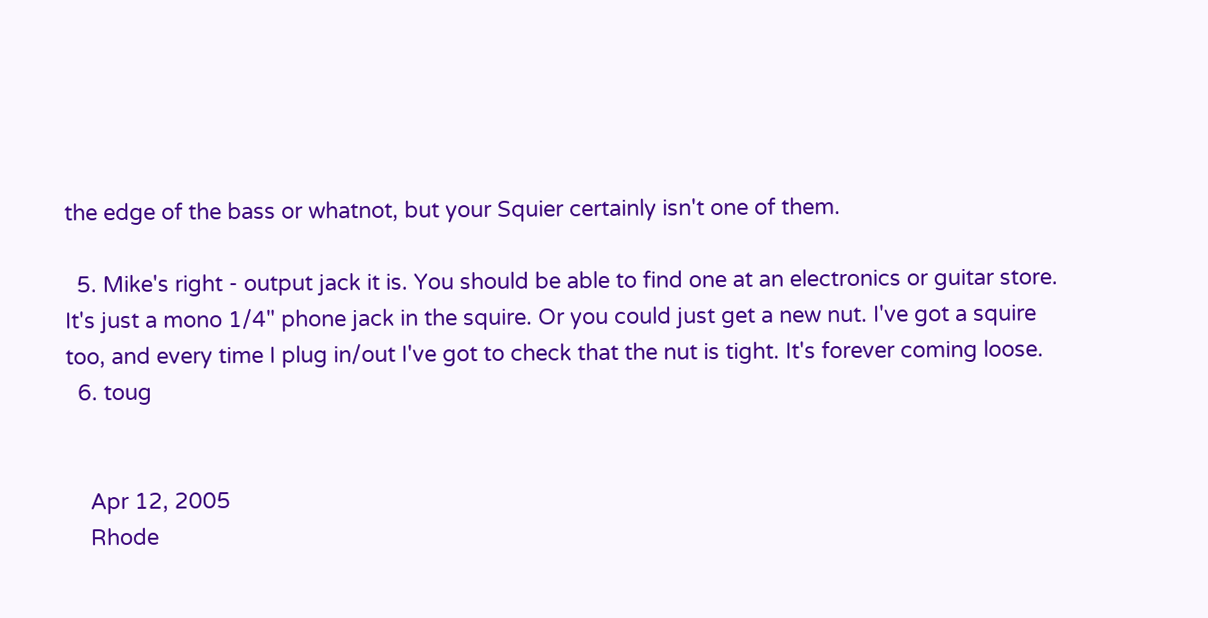the edge of the bass or whatnot, but your Squier certainly isn't one of them.

  5. Mike's right - output jack it is. You should be able to find one at an electronics or guitar store. It's just a mono 1/4" phone jack in the squire. Or you could just get a new nut. I've got a squire too, and every time I plug in/out I've got to check that the nut is tight. It's forever coming loose.
  6. toug


    Apr 12, 2005
    Rhode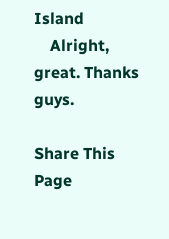Island
    Alright, great. Thanks guys.

Share This Page